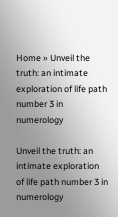Home » Unveil the truth: an intimate exploration of life path number 3 in numerology

Unveil the truth: an intimate exploration of life path number 3 in numerology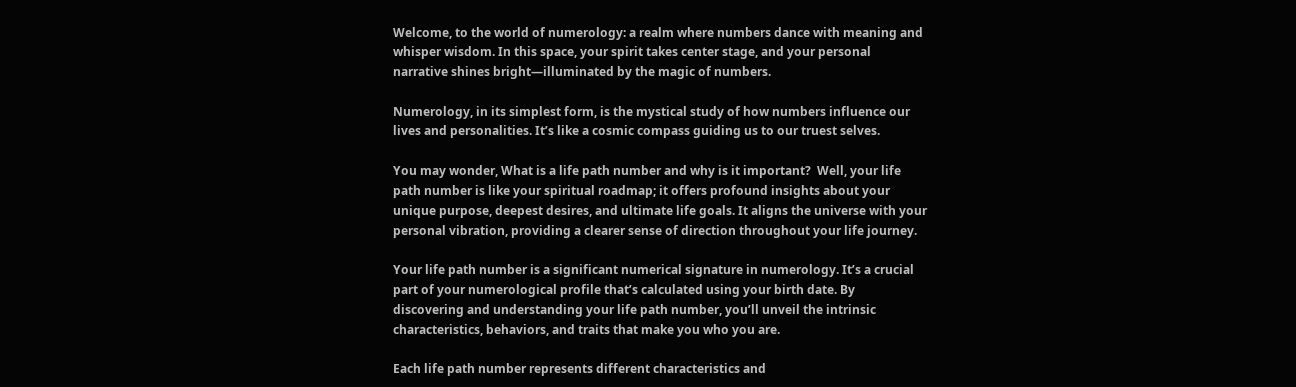Welcome, to the world of numerology: a realm where numbers dance with meaning and whisper wisdom. In this space, your spirit takes center stage, and your personal narrative shines bright—illuminated by the magic of numbers.

Numerology, in its simplest form, is the mystical study of how numbers influence our lives and personalities. It’s like a cosmic compass guiding us to our truest selves.

You may wonder, What is a life path number and why is it important?  Well, your life path number is like your spiritual roadmap; it offers profound insights about your unique purpose, deepest desires, and ultimate life goals. It aligns the universe with your personal vibration, providing a clearer sense of direction throughout your life journey.

Your life path number is a significant numerical signature in numerology. It’s a crucial part of your numerological profile that’s calculated using your birth date. By discovering and understanding your life path number, you’ll unveil the intrinsic characteristics, behaviors, and traits that make you who you are.

Each life path number represents different characteristics and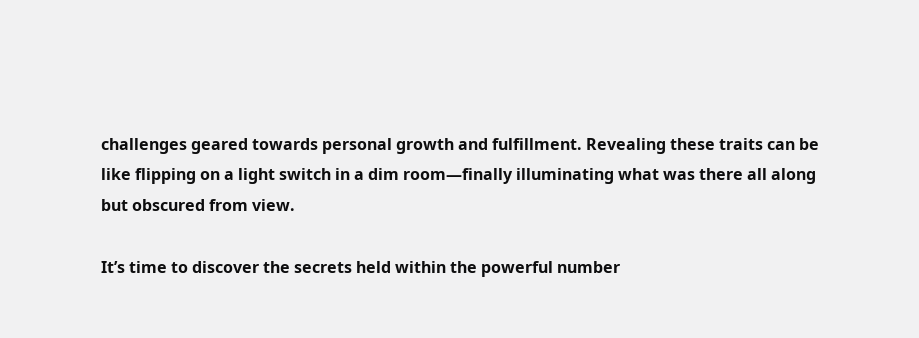challenges geared towards personal growth and fulfillment. Revealing these traits can be like flipping on a light switch in a dim room—finally illuminating what was there all along but obscured from view.

It’s time to discover the secrets held within the powerful number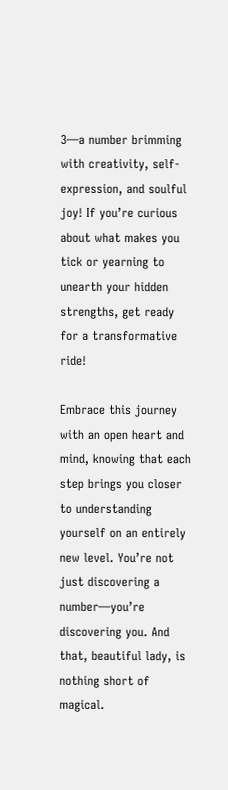3—a number brimming with creativity, self-expression, and soulful joy! If you’re curious about what makes you tick or yearning to unearth your hidden strengths, get ready for a transformative ride!

Embrace this journey with an open heart and mind, knowing that each step brings you closer to understanding yourself on an entirely new level. You’re not just discovering a number—you’re discovering you. And that, beautiful lady, is nothing short of magical.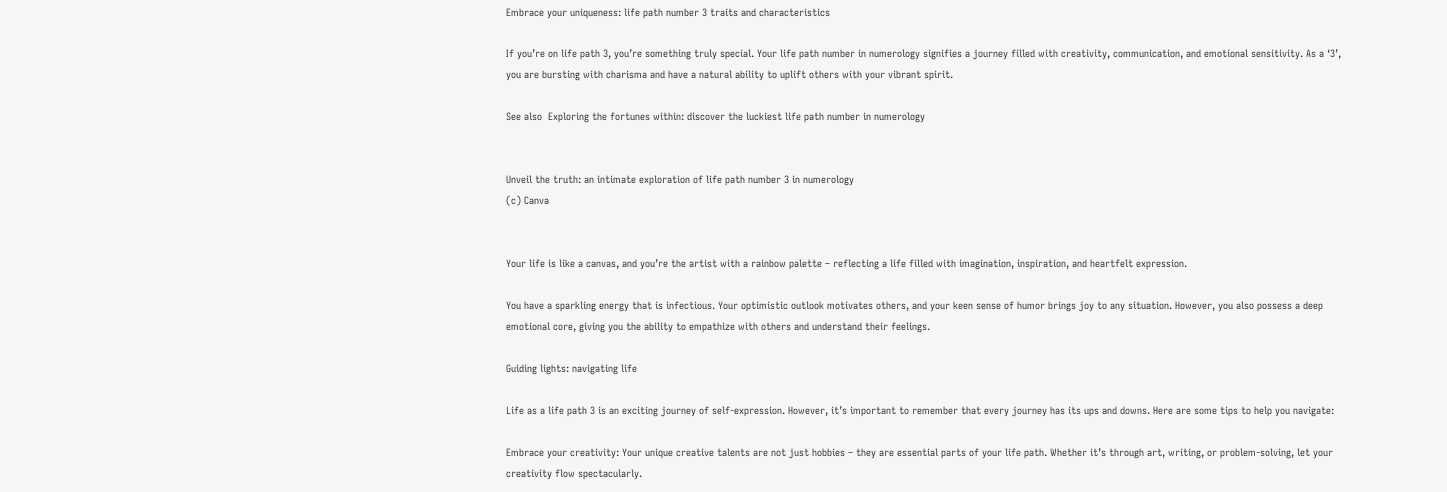Embrace your uniqueness: life path number 3 traits and characteristics

If you’re on life path 3, you’re something truly special. Your life path number in numerology signifies a journey filled with creativity, communication, and emotional sensitivity. As a ‘3’, you are bursting with charisma and have a natural ability to uplift others with your vibrant spirit.

See also  Exploring the fortunes within: discover the luckiest life path number in numerology


Unveil the truth: an intimate exploration of life path number 3 in numerology
(c) Canva


Your life is like a canvas, and you’re the artist with a rainbow palette – reflecting a life filled with imagination, inspiration, and heartfelt expression.

You have a sparkling energy that is infectious. Your optimistic outlook motivates others, and your keen sense of humor brings joy to any situation. However, you also possess a deep emotional core, giving you the ability to empathize with others and understand their feelings.

Guiding lights: navigating life

Life as a life path 3 is an exciting journey of self-expression. However, it’s important to remember that every journey has its ups and downs. Here are some tips to help you navigate:

Embrace your creativity: Your unique creative talents are not just hobbies – they are essential parts of your life path. Whether it’s through art, writing, or problem-solving, let your creativity flow spectacularly.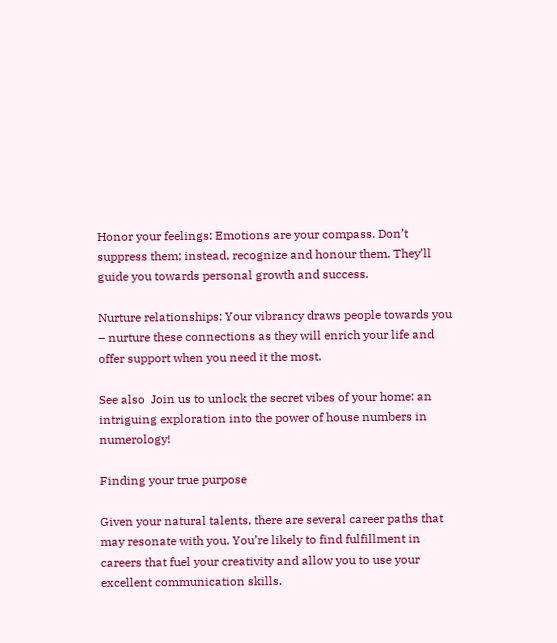Honor your feelings: Emotions are your compass. Don’t suppress them; instead, recognize and honour them. They’ll guide you towards personal growth and success.

Nurture relationships: Your vibrancy draws people towards you – nurture these connections as they will enrich your life and offer support when you need it the most.

See also  Join us to unlock the secret vibes of your home: an intriguing exploration into the power of house numbers in numerology!

Finding your true purpose

Given your natural talents, there are several career paths that may resonate with you. You’re likely to find fulfillment in careers that fuel your creativity and allow you to use your excellent communication skills.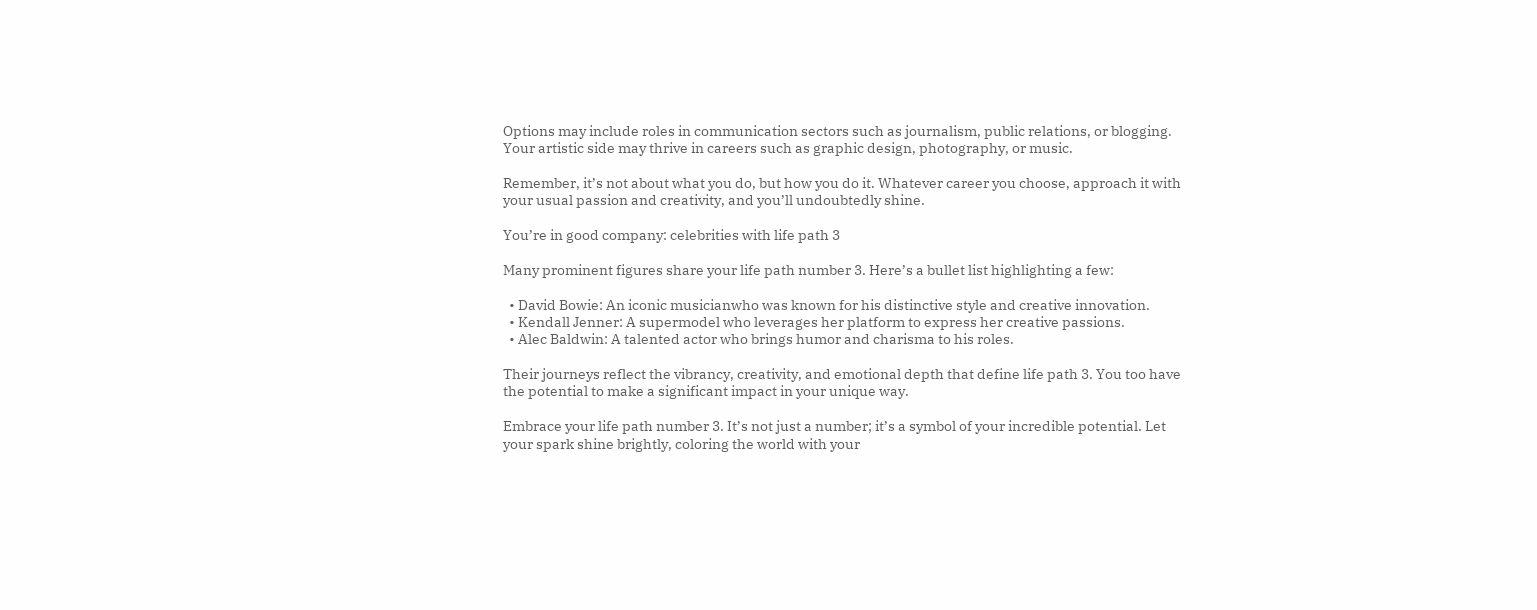Options may include roles in communication sectors such as journalism, public relations, or blogging. Your artistic side may thrive in careers such as graphic design, photography, or music.

Remember, it’s not about what you do, but how you do it. Whatever career you choose, approach it with your usual passion and creativity, and you’ll undoubtedly shine.

You’re in good company: celebrities with life path 3

Many prominent figures share your life path number 3. Here’s a bullet list highlighting a few:

  • David Bowie: An iconic musicianwho was known for his distinctive style and creative innovation.
  • Kendall Jenner: A supermodel who leverages her platform to express her creative passions.
  • Alec Baldwin: A talented actor who brings humor and charisma to his roles.

Their journeys reflect the vibrancy, creativity, and emotional depth that define life path 3. You too have the potential to make a significant impact in your unique way.

Embrace your life path number 3. It’s not just a number; it’s a symbol of your incredible potential. Let your spark shine brightly, coloring the world with your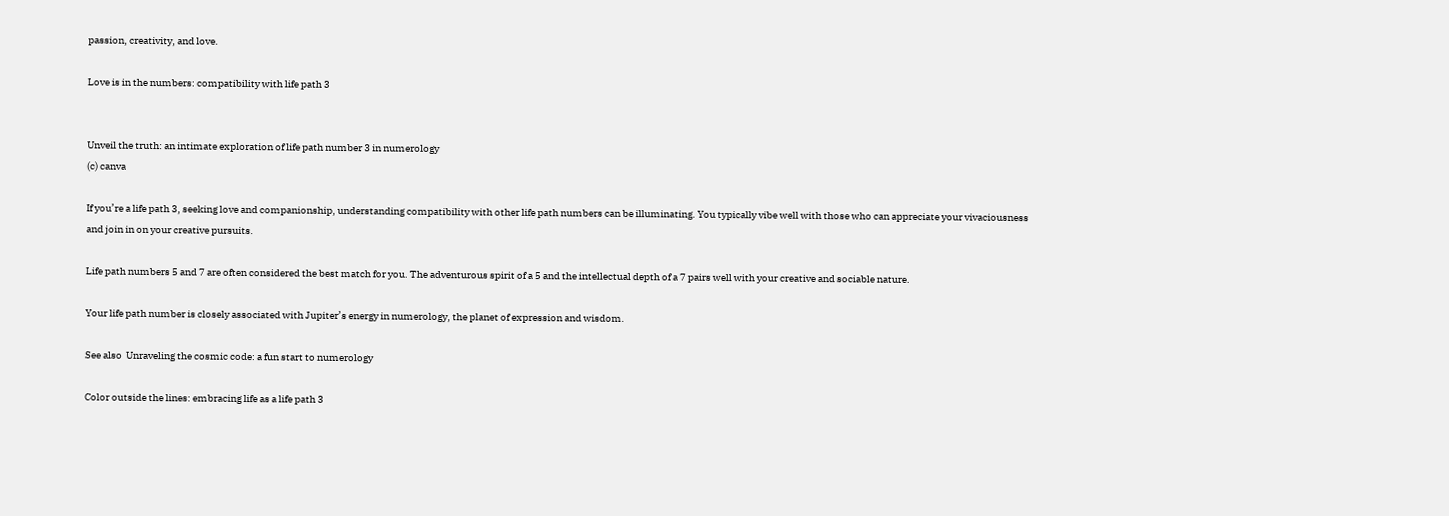passion, creativity, and love.

Love is in the numbers: compatibility with life path 3


Unveil the truth: an intimate exploration of life path number 3 in numerology
(c) canva

If you’re a life path 3, seeking love and companionship, understanding compatibility with other life path numbers can be illuminating. You typically vibe well with those who can appreciate your vivaciousness and join in on your creative pursuits.

Life path numbers 5 and 7 are often considered the best match for you. The adventurous spirit of a 5 and the intellectual depth of a 7 pairs well with your creative and sociable nature.

Your life path number is closely associated with Jupiter’s energy in numerology, the planet of expression and wisdom.

See also  Unraveling the cosmic code: a fun start to numerology

Color outside the lines: embracing life as a life path 3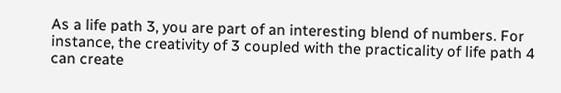As a life path 3, you are part of an interesting blend of numbers. For instance, the creativity of 3 coupled with the practicality of life path 4 can create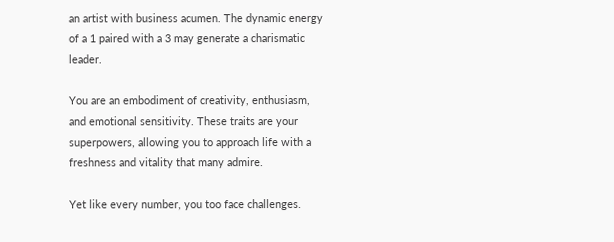an artist with business acumen. The dynamic energy of a 1 paired with a 3 may generate a charismatic leader.

You are an embodiment of creativity, enthusiasm, and emotional sensitivity. These traits are your superpowers, allowing you to approach life with a freshness and vitality that many admire.

Yet like every number, you too face challenges.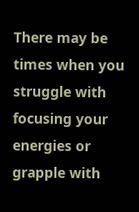There may be times when you struggle with focusing your energies or grapple with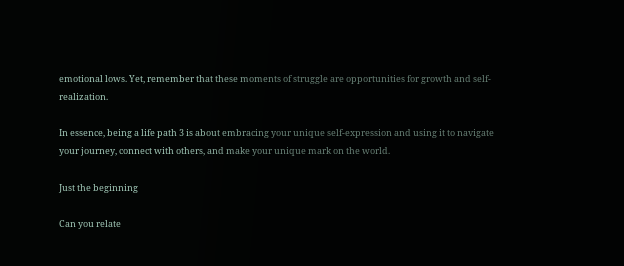emotional lows. Yet, remember that these moments of struggle are opportunities for growth and self-realization.

In essence, being a life path 3 is about embracing your unique self-expression and using it to navigate your journey, connect with others, and make your unique mark on the world.

Just the beginning

Can you relate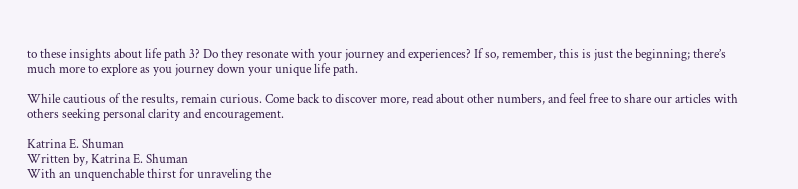to these insights about life path 3? Do they resonate with your journey and experiences? If so, remember, this is just the beginning; there’s much more to explore as you journey down your unique life path.

While cautious of the results, remain curious. Come back to discover more, read about other numbers, and feel free to share our articles with others seeking personal clarity and encouragement.

Katrina E. Shuman
Written by, Katrina E. Shuman
With an unquenchable thirst for unraveling the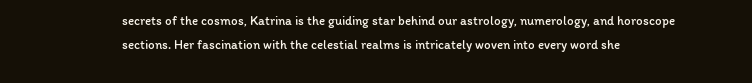secrets of the cosmos, Katrina is the guiding star behind our astrology, numerology, and horoscope sections. Her fascination with the celestial realms is intricately woven into every word she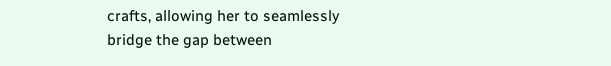crafts, allowing her to seamlessly bridge the gap between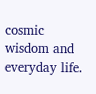cosmic wisdom and everyday life.